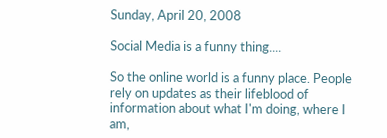Sunday, April 20, 2008

Social Media is a funny thing....

So the online world is a funny place. People rely on updates as their lifeblood of information about what I'm doing, where I am,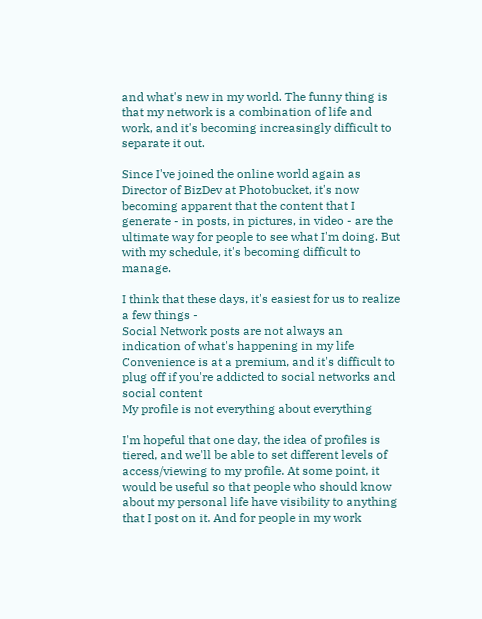and what's new in my world. The funny thing is that my network is a combination of life and work, and it's becoming increasingly difficult to separate it out.

Since I've joined the online world again as Director of BizDev at Photobucket, it's now becoming apparent that the content that I generate - in posts, in pictures, in video - are the ultimate way for people to see what I'm doing. But with my schedule, it's becoming difficult to manage.

I think that these days, it's easiest for us to realize a few things -
Social Network posts are not always an indication of what's happening in my life
Convenience is at a premium, and it's difficult to plug off if you're addicted to social networks and social content
My profile is not everything about everything

I'm hopeful that one day, the idea of profiles is tiered, and we'll be able to set different levels of access/viewing to my profile. At some point, it would be useful so that people who should know about my personal life have visibility to anything that I post on it. And for people in my work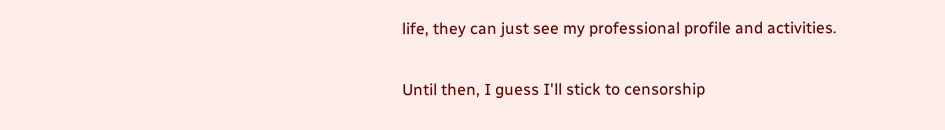life, they can just see my professional profile and activities.

Until then, I guess I'll stick to censorship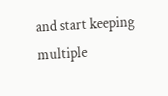and start keeping multiple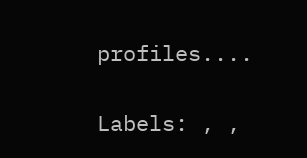profiles....

Labels: , ,